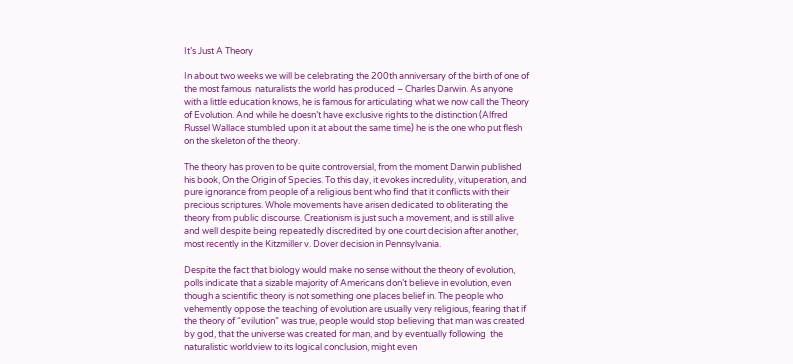It’s Just A Theory

In about two weeks we will be celebrating the 200th anniversary of the birth of one of the most famous  naturalists the world has produced – Charles Darwin. As anyone with a little education knows, he is famous for articulating what we now call the Theory of Evolution. And while he doesn’t have exclusive rights to the distinction (Alfred Russel Wallace stumbled upon it at about the same time) he is the one who put flesh on the skeleton of the theory.

The theory has proven to be quite controversial, from the moment Darwin published his book, On the Origin of Species. To this day, it evokes incredulity, vituperation, and pure ignorance from people of a religious bent who find that it conflicts with their precious scriptures. Whole movements have arisen dedicated to obliterating the theory from public discourse. Creationism is just such a movement, and is still alive and well despite being repeatedly discredited by one court decision after another, most recently in the Kitzmiller v. Dover decision in Pennsylvania.

Despite the fact that biology would make no sense without the theory of evolution, polls indicate that a sizable majority of Americans don’t believe in evolution, even though a scientific theory is not something one places belief in. The people who vehemently oppose the teaching of evolution are usually very religious, fearing that if the theory of “evilution” was true, people would stop believing that man was created by god, that the universe was created for man, and by eventually following  the naturalistic worldview to its logical conclusion, might even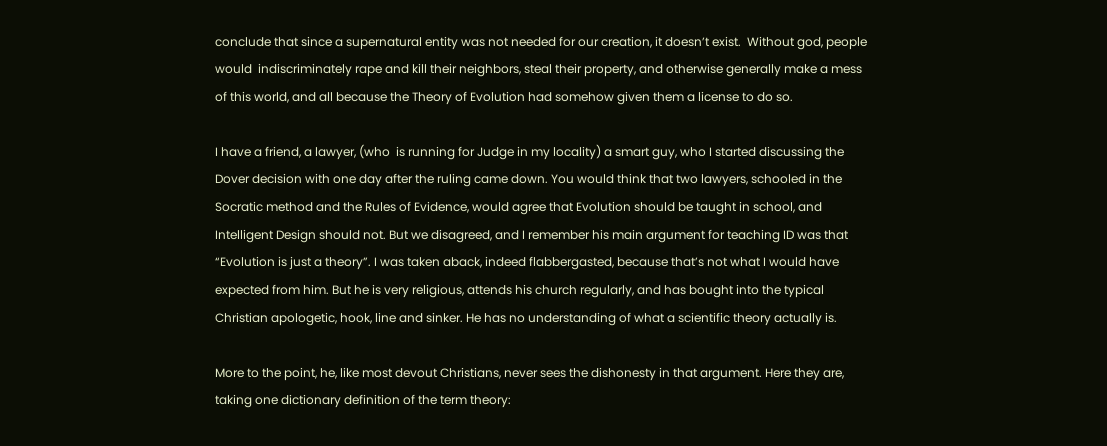conclude that since a supernatural entity was not needed for our creation, it doesn’t exist.  Without god, people would  indiscriminately rape and kill their neighbors, steal their property, and otherwise generally make a mess of this world, and all because the Theory of Evolution had somehow given them a license to do so.

I have a friend, a lawyer, (who  is running for Judge in my locality) a smart guy, who I started discussing the Dover decision with one day after the ruling came down. You would think that two lawyers, schooled in the Socratic method and the Rules of Evidence, would agree that Evolution should be taught in school, and Intelligent Design should not. But we disagreed, and I remember his main argument for teaching ID was that “Evolution is just a theory”. I was taken aback, indeed flabbergasted, because that’s not what I would have expected from him. But he is very religious, attends his church regularly, and has bought into the typical Christian apologetic, hook, line and sinker. He has no understanding of what a scientific theory actually is.

More to the point, he, like most devout Christians, never sees the dishonesty in that argument. Here they are, taking one dictionary definition of the term theory: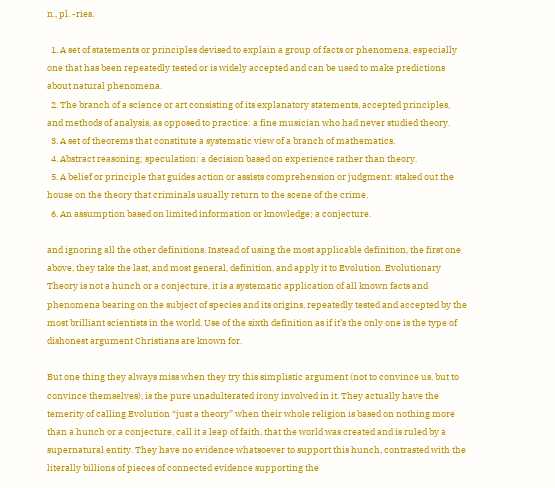n., pl. -ries.

  1. A set of statements or principles devised to explain a group of facts or phenomena, especially one that has been repeatedly tested or is widely accepted and can be used to make predictions about natural phenomena.
  2. The branch of a science or art consisting of its explanatory statements, accepted principles, and methods of analysis, as opposed to practice: a fine musician who had never studied theory.
  3. A set of theorems that constitute a systematic view of a branch of mathematics.
  4. Abstract reasoning; speculation: a decision based on experience rather than theory.
  5. A belief or principle that guides action or assists comprehension or judgment: staked out the house on the theory that criminals usually return to the scene of the crime.
  6. An assumption based on limited information or knowledge; a conjecture.

and ignoring all the other definitions. Instead of using the most applicable definition, the first one above, they take the last, and most general, definition, and apply it to Evolution. Evolutionary Theory is not a hunch or a conjecture, it is a systematic application of all known facts and phenomena bearing on the subject of species and its origins, repeatedly tested and accepted by the most brilliant scientists in the world. Use of the sixth definition as if it’s the only one is the type of dishonest argument Christians are known for.

But one thing they always miss when they try this simplistic argument (not to convince us, but to convince themselves), is the pure unadulterated irony involved in it. They actually have the temerity of calling Evolution “just a theory” when their whole religion is based on nothing more than a hunch or a conjecture, call it a leap of faith, that the world was created and is ruled by a supernatural entity. They have no evidence whatsoever to support this hunch, contrasted with the literally billions of pieces of connected evidence supporting the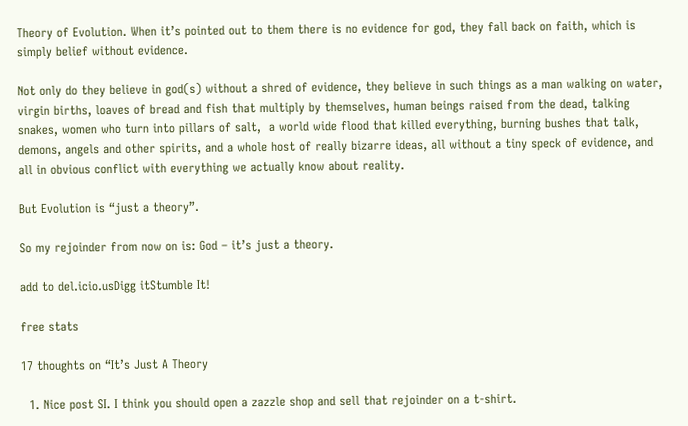Theory of Evolution. When it’s pointed out to them there is no evidence for god, they fall back on faith, which is simply belief without evidence.

Not only do they believe in god(s) without a shred of evidence, they believe in such things as a man walking on water, virgin births, loaves of bread and fish that multiply by themselves, human beings raised from the dead, talking snakes, women who turn into pillars of salt,  a world wide flood that killed everything, burning bushes that talk, demons, angels and other spirits, and a whole host of really bizarre ideas, all without a tiny speck of evidence, and all in obvious conflict with everything we actually know about reality.

But Evolution is “just a theory”.

So my rejoinder from now on is: God – it’s just a theory.

add to del.icio.usDigg itStumble It!

free stats

17 thoughts on “It’s Just A Theory

  1. Nice post SI. I think you should open a zazzle shop and sell that rejoinder on a t-shirt.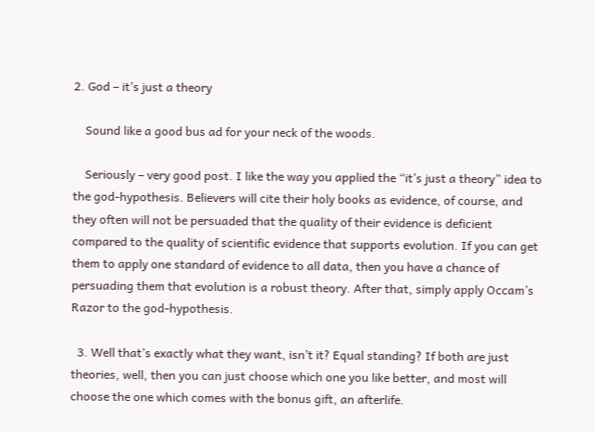2. God – it’s just a theory

    Sound like a good bus ad for your neck of the woods.

    Seriously – very good post. I like the way you applied the “it’s just a theory” idea to the god-hypothesis. Believers will cite their holy books as evidence, of course, and they often will not be persuaded that the quality of their evidence is deficient compared to the quality of scientific evidence that supports evolution. If you can get them to apply one standard of evidence to all data, then you have a chance of persuading them that evolution is a robust theory. After that, simply apply Occam’s Razor to the god-hypothesis.

  3. Well that’s exactly what they want, isn’t it? Equal standing? If both are just theories, well, then you can just choose which one you like better, and most will choose the one which comes with the bonus gift, an afterlife.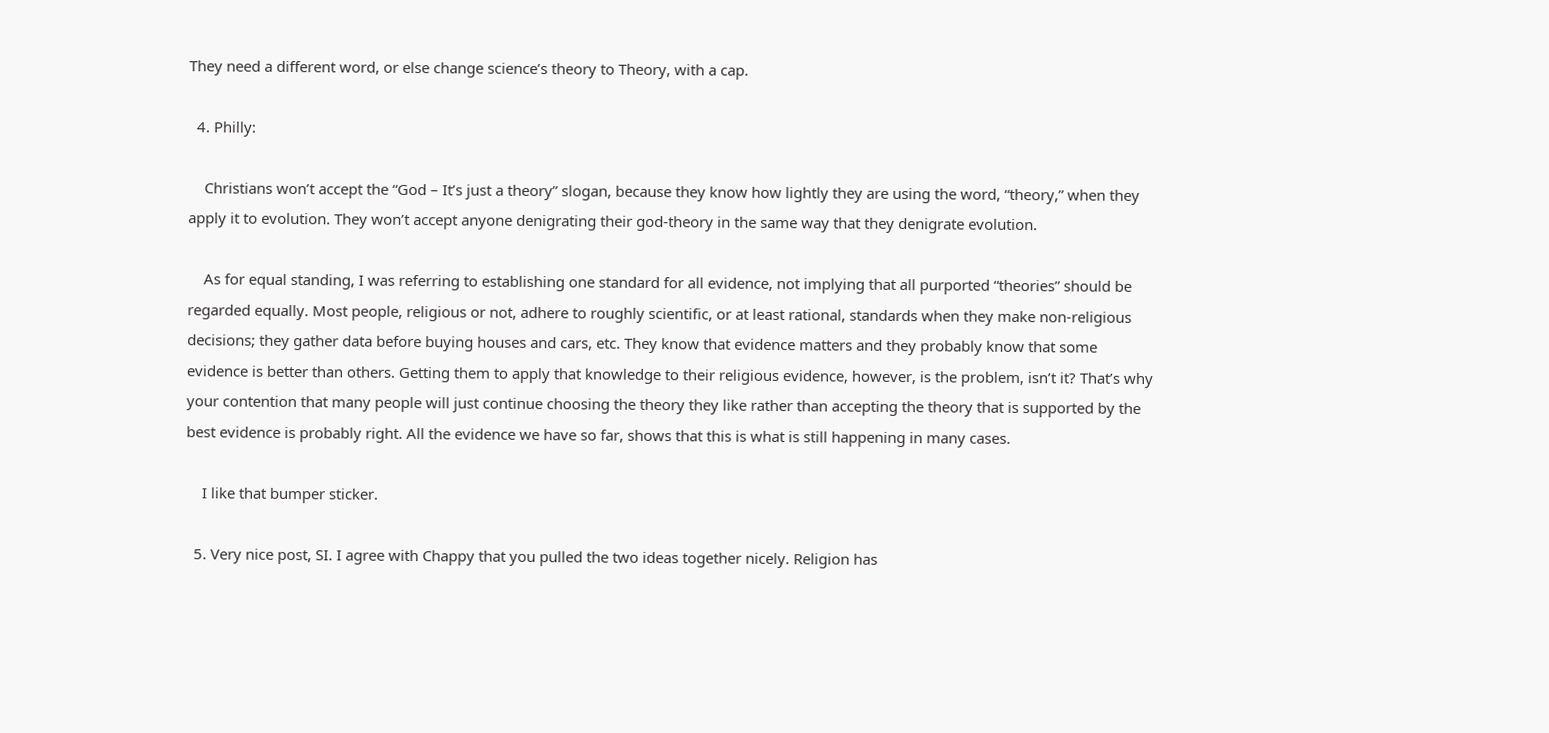They need a different word, or else change science’s theory to Theory, with a cap.

  4. Philly:

    Christians won’t accept the “God – It’s just a theory” slogan, because they know how lightly they are using the word, “theory,” when they apply it to evolution. They won’t accept anyone denigrating their god-theory in the same way that they denigrate evolution.

    As for equal standing, I was referring to establishing one standard for all evidence, not implying that all purported “theories” should be regarded equally. Most people, religious or not, adhere to roughly scientific, or at least rational, standards when they make non-religious decisions; they gather data before buying houses and cars, etc. They know that evidence matters and they probably know that some evidence is better than others. Getting them to apply that knowledge to their religious evidence, however, is the problem, isn’t it? That’s why your contention that many people will just continue choosing the theory they like rather than accepting the theory that is supported by the best evidence is probably right. All the evidence we have so far, shows that this is what is still happening in many cases.

    I like that bumper sticker.

  5. Very nice post, SI. I agree with Chappy that you pulled the two ideas together nicely. Religion has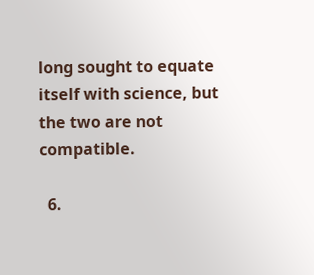long sought to equate itself with science, but the two are not compatible.

  6.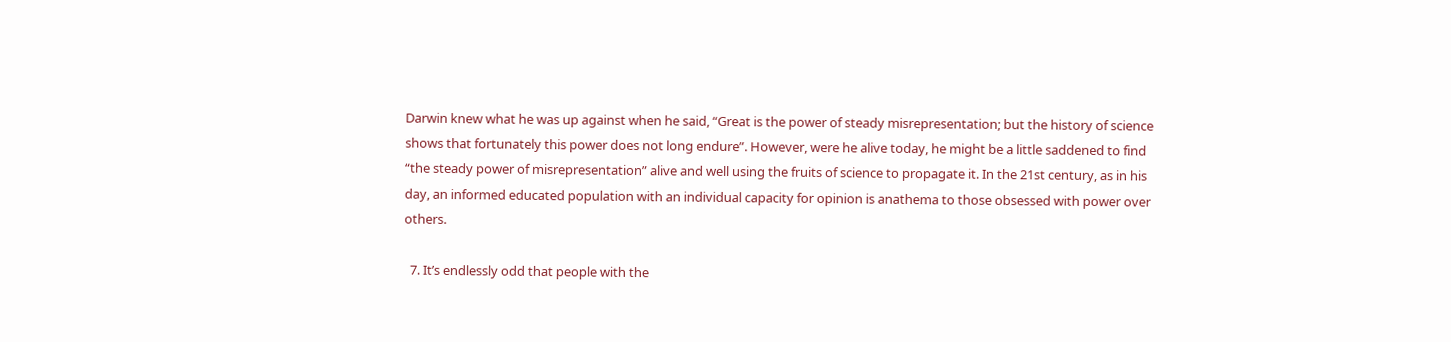Darwin knew what he was up against when he said, “Great is the power of steady misrepresentation; but the history of science shows that fortunately this power does not long endure”. However, were he alive today, he might be a little saddened to find “the steady power of misrepresentation” alive and well using the fruits of science to propagate it. In the 21st century, as in his day, an informed educated population with an individual capacity for opinion is anathema to those obsessed with power over others.

  7. It’s endlessly odd that people with the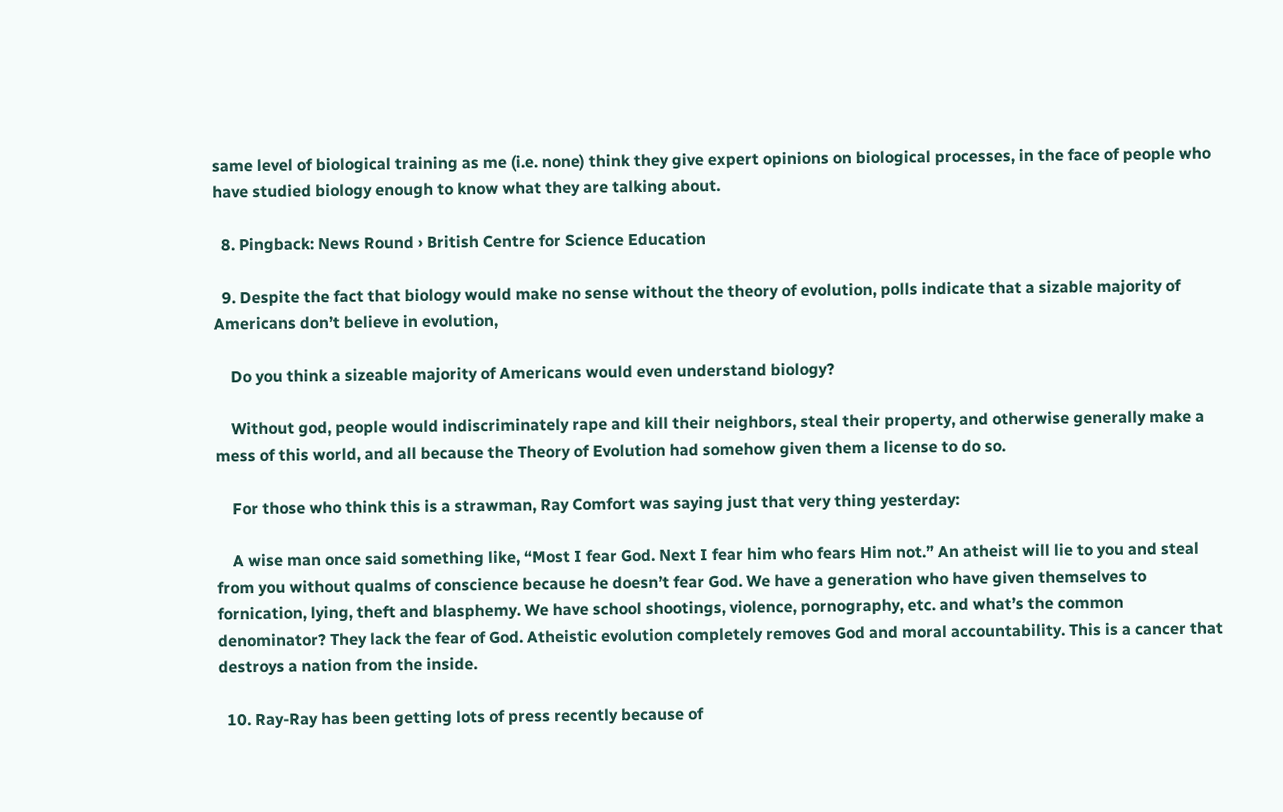same level of biological training as me (i.e. none) think they give expert opinions on biological processes, in the face of people who have studied biology enough to know what they are talking about.

  8. Pingback: News Round › British Centre for Science Education

  9. Despite the fact that biology would make no sense without the theory of evolution, polls indicate that a sizable majority of Americans don’t believe in evolution,

    Do you think a sizeable majority of Americans would even understand biology?

    Without god, people would indiscriminately rape and kill their neighbors, steal their property, and otherwise generally make a mess of this world, and all because the Theory of Evolution had somehow given them a license to do so.

    For those who think this is a strawman, Ray Comfort was saying just that very thing yesterday:

    A wise man once said something like, “Most I fear God. Next I fear him who fears Him not.” An atheist will lie to you and steal from you without qualms of conscience because he doesn’t fear God. We have a generation who have given themselves to fornication, lying, theft and blasphemy. We have school shootings, violence, pornography, etc. and what’s the common denominator? They lack the fear of God. Atheistic evolution completely removes God and moral accountability. This is a cancer that destroys a nation from the inside.

  10. Ray-Ray has been getting lots of press recently because of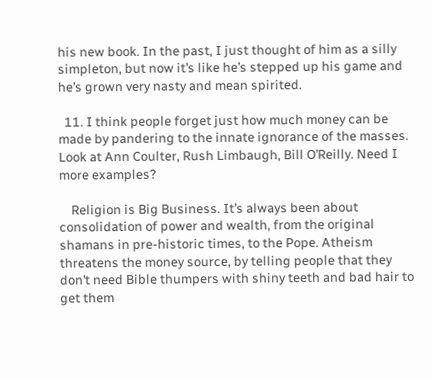his new book. In the past, I just thought of him as a silly simpleton, but now it’s like he’s stepped up his game and he’s grown very nasty and mean spirited.

  11. I think people forget just how much money can be made by pandering to the innate ignorance of the masses. Look at Ann Coulter, Rush Limbaugh, Bill O’Reilly. Need I more examples?

    Religion is Big Business. It’s always been about consolidation of power and wealth, from the original shamans in pre-historic times, to the Pope. Atheism threatens the money source, by telling people that they don’t need Bible thumpers with shiny teeth and bad hair to get them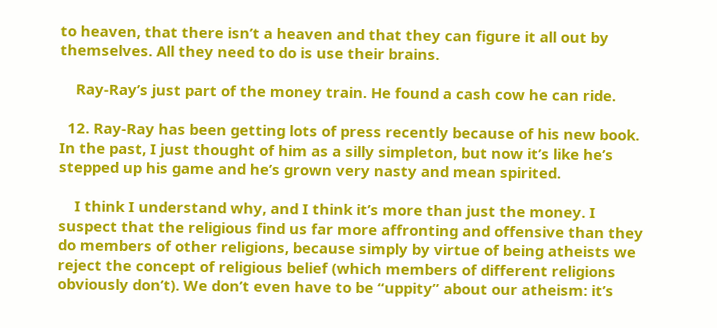to heaven, that there isn’t a heaven and that they can figure it all out by themselves. All they need to do is use their brains.

    Ray-Ray’s just part of the money train. He found a cash cow he can ride.

  12. Ray-Ray has been getting lots of press recently because of his new book. In the past, I just thought of him as a silly simpleton, but now it’s like he’s stepped up his game and he’s grown very nasty and mean spirited.

    I think I understand why, and I think it’s more than just the money. I suspect that the religious find us far more affronting and offensive than they do members of other religions, because simply by virtue of being atheists we reject the concept of religious belief (which members of different religions obviously don’t). We don’t even have to be “uppity” about our atheism: it’s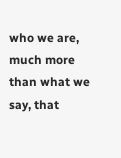who we are, much more than what we say, that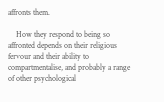affronts them.

    How they respond to being so affronted depends on their religious fervour and their ability to compartmentalise, and probably a range of other psychological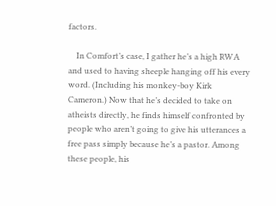factors.

    In Comfort’s case, I gather he’s a high RWA and used to having sheeple hanging off his every word. (Including his monkey-boy Kirk Cameron.) Now that he’s decided to take on atheists directly, he finds himself confronted by people who aren’t going to give his utterances a free pass simply because he’s a pastor. Among these people, his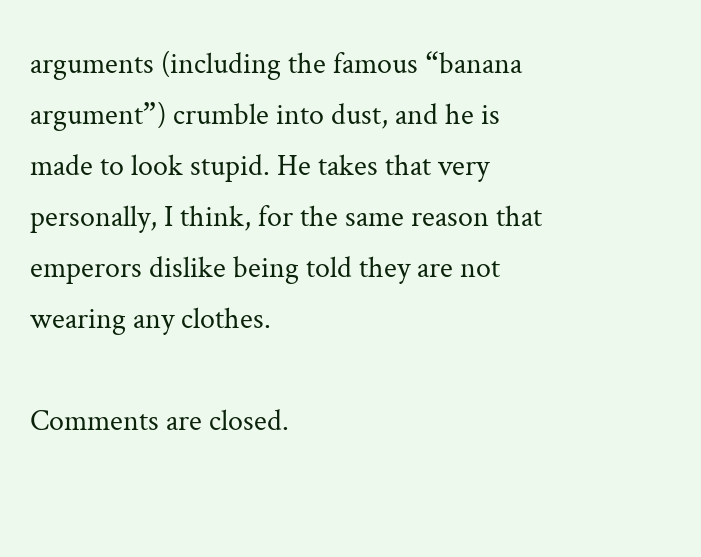arguments (including the famous “banana argument”) crumble into dust, and he is made to look stupid. He takes that very personally, I think, for the same reason that emperors dislike being told they are not wearing any clothes.

Comments are closed.